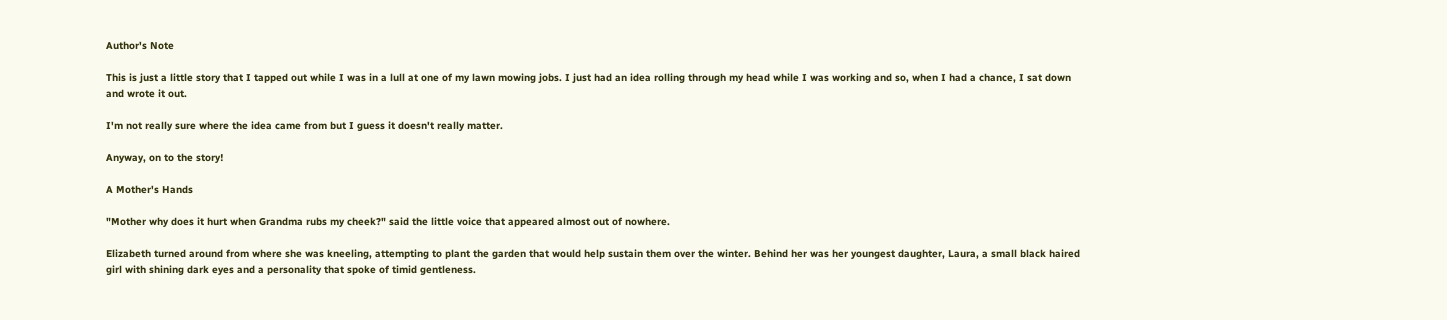Author's Note

This is just a little story that I tapped out while I was in a lull at one of my lawn mowing jobs. I just had an idea rolling through my head while I was working and so, when I had a chance, I sat down and wrote it out.

I'm not really sure where the idea came from but I guess it doesn't really matter.

Anyway, on to the story!

A Mother's Hands

"Mother why does it hurt when Grandma rubs my cheek?" said the little voice that appeared almost out of nowhere.

Elizabeth turned around from where she was kneeling, attempting to plant the garden that would help sustain them over the winter. Behind her was her youngest daughter, Laura, a small black haired girl with shining dark eyes and a personality that spoke of timid gentleness.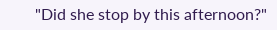"Did she stop by this afternoon?"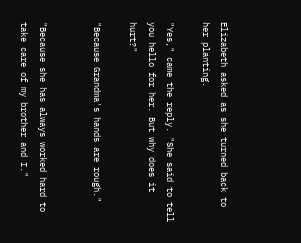Elizabeth asked as she turned back to her planting.

"Yes," came the reply. "She said to tell you hello for her. But why does it hurt?"

"Because Grandma's hands are rough."


"Because she has always worked hard to take care of my brother and I."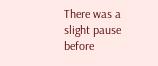There was a slight pause before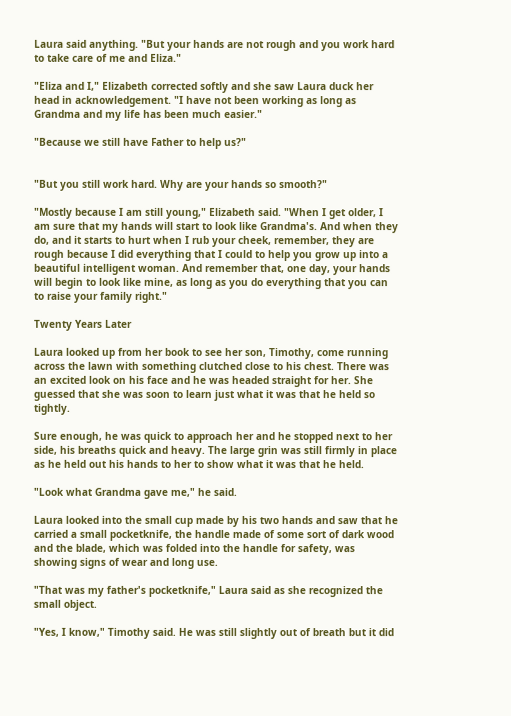Laura said anything. "But your hands are not rough and you work hard to take care of me and Eliza."

"Eliza and I," Elizabeth corrected softly and she saw Laura duck her head in acknowledgement. "I have not been working as long as Grandma and my life has been much easier."

"Because we still have Father to help us?"


"But you still work hard. Why are your hands so smooth?"

"Mostly because I am still young," Elizabeth said. "When I get older, I am sure that my hands will start to look like Grandma's. And when they do, and it starts to hurt when I rub your cheek, remember, they are rough because I did everything that I could to help you grow up into a beautiful intelligent woman. And remember that, one day, your hands will begin to look like mine, as long as you do everything that you can to raise your family right."

Twenty Years Later

Laura looked up from her book to see her son, Timothy, come running across the lawn with something clutched close to his chest. There was an excited look on his face and he was headed straight for her. She guessed that she was soon to learn just what it was that he held so tightly.

Sure enough, he was quick to approach her and he stopped next to her side, his breaths quick and heavy. The large grin was still firmly in place as he held out his hands to her to show what it was that he held.

"Look what Grandma gave me," he said.

Laura looked into the small cup made by his two hands and saw that he carried a small pocketknife, the handle made of some sort of dark wood and the blade, which was folded into the handle for safety, was showing signs of wear and long use.

"That was my father's pocketknife," Laura said as she recognized the small object.

"Yes, I know," Timothy said. He was still slightly out of breath but it did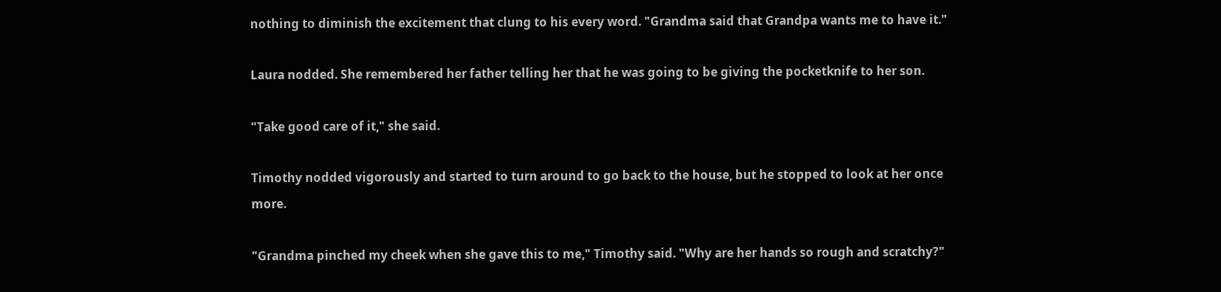nothing to diminish the excitement that clung to his every word. "Grandma said that Grandpa wants me to have it."

Laura nodded. She remembered her father telling her that he was going to be giving the pocketknife to her son.

"Take good care of it," she said.

Timothy nodded vigorously and started to turn around to go back to the house, but he stopped to look at her once more.

"Grandma pinched my cheek when she gave this to me," Timothy said. "Why are her hands so rough and scratchy?"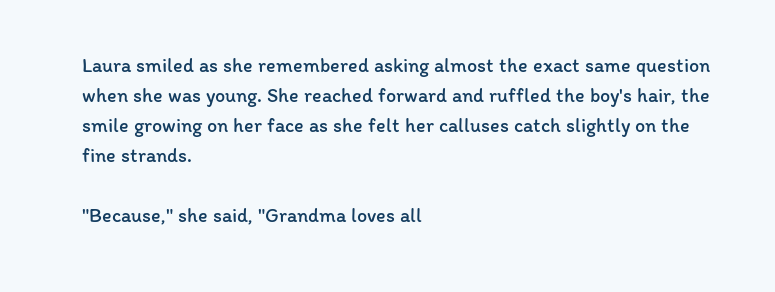Laura smiled as she remembered asking almost the exact same question when she was young. She reached forward and ruffled the boy's hair, the smile growing on her face as she felt her calluses catch slightly on the fine strands.

"Because," she said, "Grandma loves all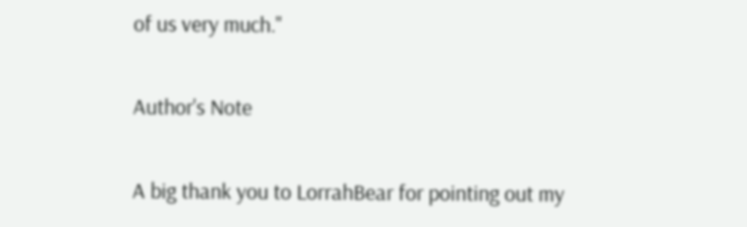of us very much."

Author's Note

A big thank you to LorrahBear for pointing out my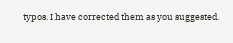typos. I have corrected them as you suggested.